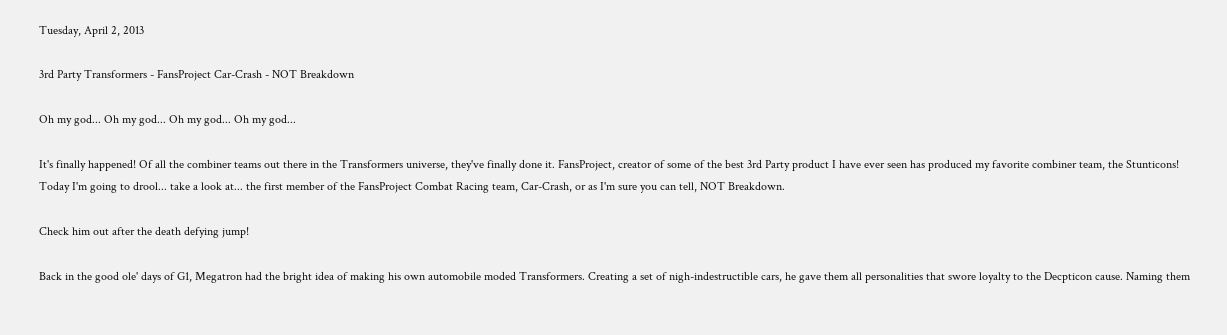Tuesday, April 2, 2013

3rd Party Transformers - FansProject Car-Crash - NOT Breakdown

Oh my god... Oh my god... Oh my god... Oh my god...

It's finally happened! Of all the combiner teams out there in the Transformers universe, they've finally done it. FansProject, creator of some of the best 3rd Party product I have ever seen has produced my favorite combiner team, the Stunticons! Today I'm going to drool... take a look at... the first member of the FansProject Combat Racing team, Car-Crash, or as I'm sure you can tell, NOT Breakdown.

Check him out after the death defying jump!

Back in the good ole' days of G1, Megatron had the bright idea of making his own automobile moded Transformers. Creating a set of nigh-indestructible cars, he gave them all personalities that swore loyalty to the Decpticon cause. Naming them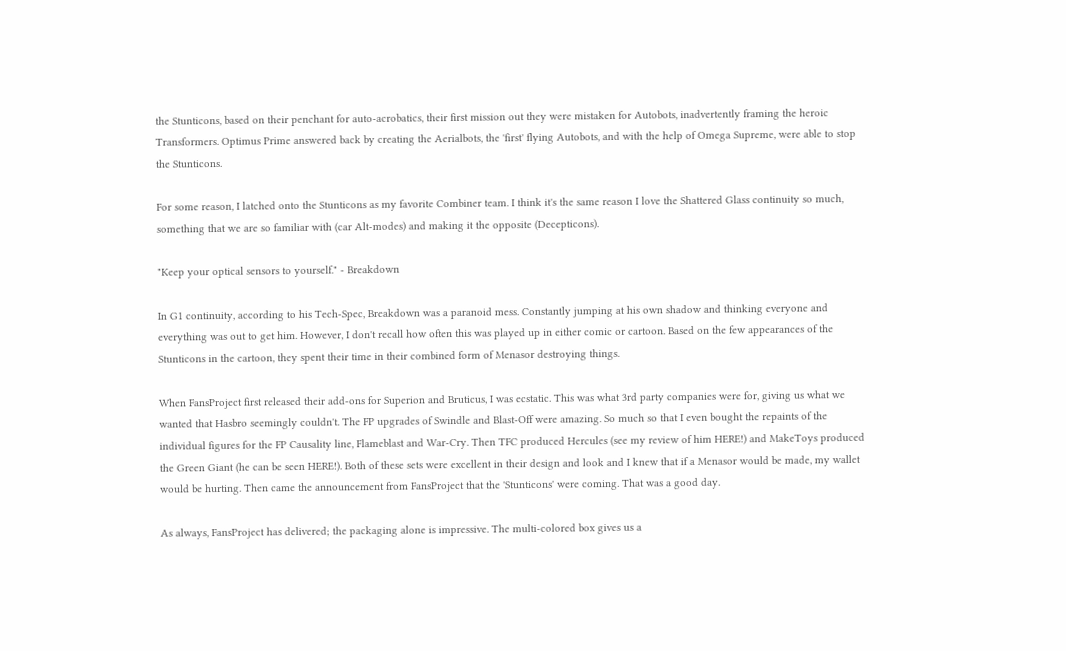the Stunticons, based on their penchant for auto-acrobatics, their first mission out they were mistaken for Autobots, inadvertently framing the heroic Transformers. Optimus Prime answered back by creating the Aerialbots, the 'first' flying Autobots, and with the help of Omega Supreme, were able to stop the Stunticons.

For some reason, I latched onto the Stunticons as my favorite Combiner team. I think it's the same reason I love the Shattered Glass continuity so much, something that we are so familiar with (car Alt-modes) and making it the opposite (Decepticons).

"Keep your optical sensors to yourself." - Breakdown

In G1 continuity, according to his Tech-Spec, Breakdown was a paranoid mess. Constantly jumping at his own shadow and thinking everyone and everything was out to get him. However, I don't recall how often this was played up in either comic or cartoon. Based on the few appearances of the Stunticons in the cartoon, they spent their time in their combined form of Menasor destroying things.

When FansProject first released their add-ons for Superion and Bruticus, I was ecstatic. This was what 3rd party companies were for, giving us what we wanted that Hasbro seemingly couldn't. The FP upgrades of Swindle and Blast-Off were amazing. So much so that I even bought the repaints of the individual figures for the FP Causality line, Flameblast and War-Cry. Then TFC produced Hercules (see my review of him HERE!) and MakeToys produced the Green Giant (he can be seen HERE!). Both of these sets were excellent in their design and look and I knew that if a Menasor would be made, my wallet would be hurting. Then came the announcement from FansProject that the 'Stunticons' were coming. That was a good day.

As always, FansProject has delivered; the packaging alone is impressive. The multi-colored box gives us a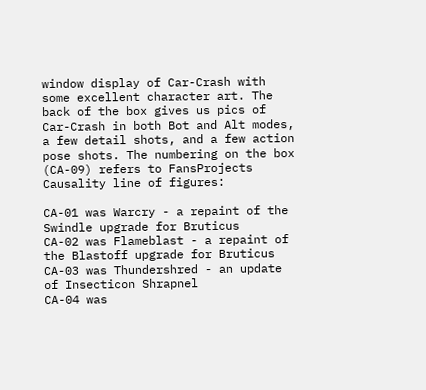window display of Car-Crash with some excellent character art. The back of the box gives us pics of Car-Crash in both Bot and Alt modes, a few detail shots, and a few action pose shots. The numbering on the box (CA-09) refers to FansProjects Causality line of figures:

CA-01 was Warcry - a repaint of the Swindle upgrade for Bruticus
CA-02 was Flameblast - a repaint of the Blastoff upgrade for Bruticus
CA-03 was Thundershred - an update of Insecticon Shrapnel
CA-04 was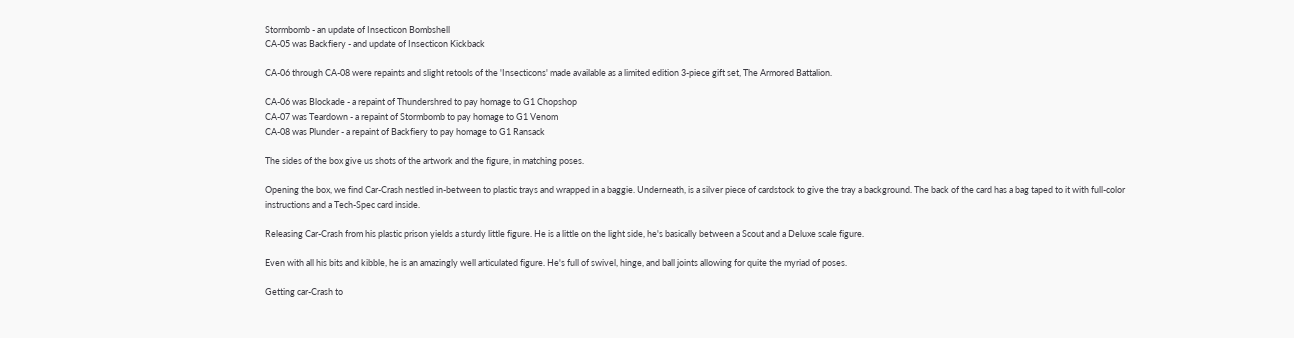Stormbomb - an update of Insecticon Bombshell
CA-05 was Backfiery - and update of Insecticon Kickback

CA-06 through CA-08 were repaints and slight retools of the 'Insecticons' made available as a limited edition 3-piece gift set, The Armored Battalion.

CA-06 was Blockade - a repaint of Thundershred to pay homage to G1 Chopshop
CA-07 was Teardown - a repaint of Stormbomb to pay homage to G1 Venom
CA-08 was Plunder - a repaint of Backfiery to pay homage to G1 Ransack

The sides of the box give us shots of the artwork and the figure, in matching poses.

Opening the box, we find Car-Crash nestled in-between to plastic trays and wrapped in a baggie. Underneath, is a silver piece of cardstock to give the tray a background. The back of the card has a bag taped to it with full-color instructions and a Tech-Spec card inside.

Releasing Car-Crash from his plastic prison yields a sturdy little figure. He is a little on the light side, he's basically between a Scout and a Deluxe scale figure.

Even with all his bits and kibble, he is an amazingly well articulated figure. He's full of swivel, hinge, and ball joints allowing for quite the myriad of poses.

Getting car-Crash to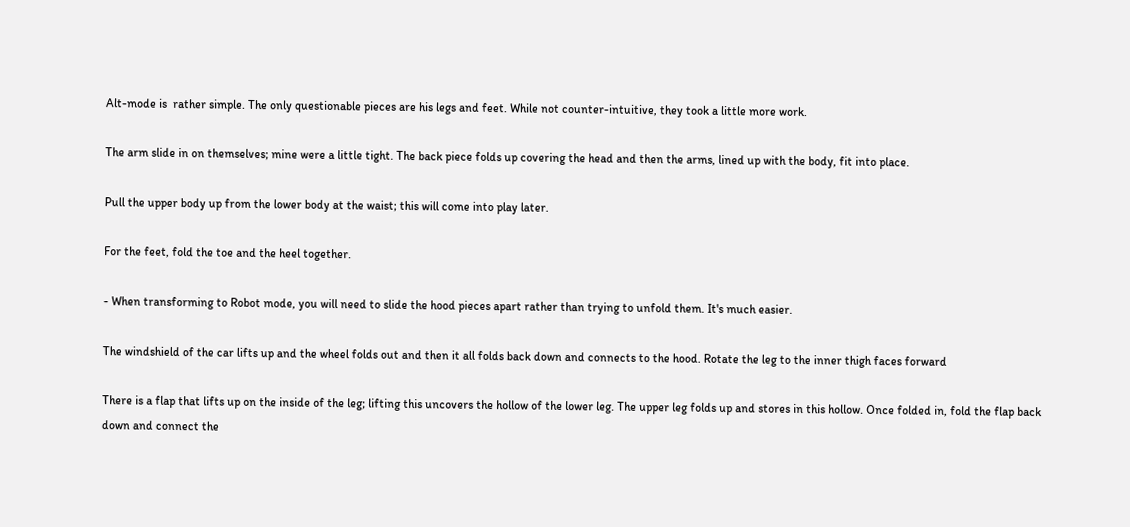Alt-mode is  rather simple. The only questionable pieces are his legs and feet. While not counter-intuitive, they took a little more work.

The arm slide in on themselves; mine were a little tight. The back piece folds up covering the head and then the arms, lined up with the body, fit into place.

Pull the upper body up from the lower body at the waist; this will come into play later.

For the feet, fold the toe and the heel together.

- When transforming to Robot mode, you will need to slide the hood pieces apart rather than trying to unfold them. It's much easier.

The windshield of the car lifts up and the wheel folds out and then it all folds back down and connects to the hood. Rotate the leg to the inner thigh faces forward

There is a flap that lifts up on the inside of the leg; lifting this uncovers the hollow of the lower leg. The upper leg folds up and stores in this hollow. Once folded in, fold the flap back down and connect the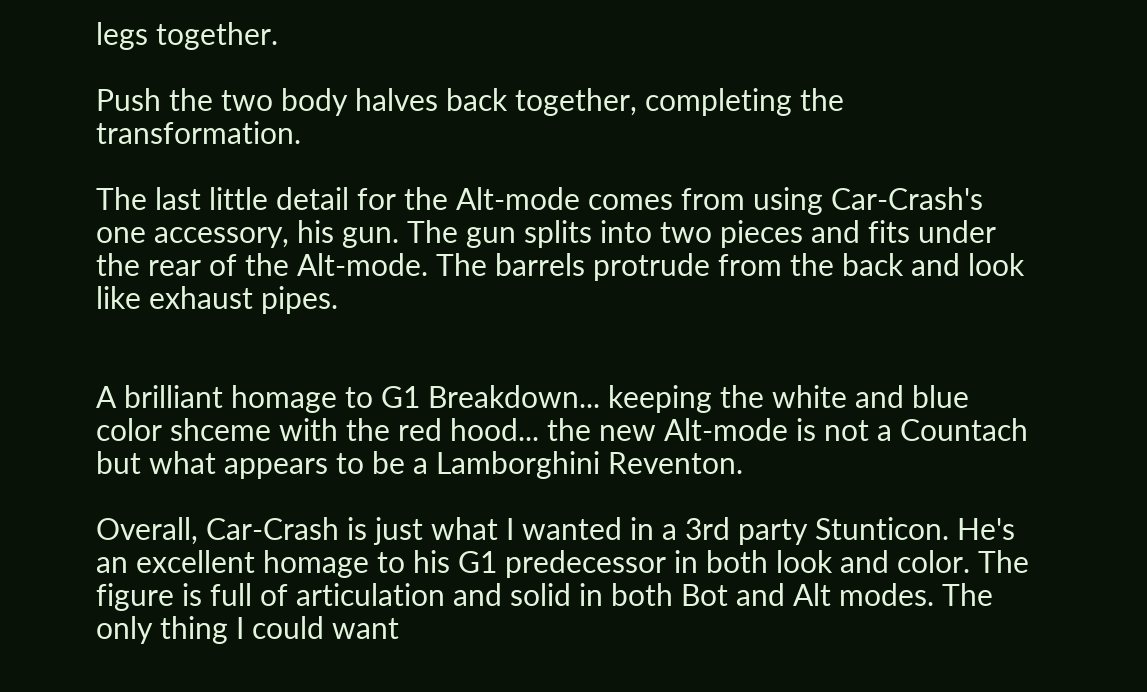legs together.

Push the two body halves back together, completing the transformation.

The last little detail for the Alt-mode comes from using Car-Crash's one accessory, his gun. The gun splits into two pieces and fits under the rear of the Alt-mode. The barrels protrude from the back and look like exhaust pipes.


A brilliant homage to G1 Breakdown... keeping the white and blue color shceme with the red hood... the new Alt-mode is not a Countach but what appears to be a Lamborghini Reventon.

Overall, Car-Crash is just what I wanted in a 3rd party Stunticon. He's an excellent homage to his G1 predecessor in both look and color. The figure is full of articulation and solid in both Bot and Alt modes. The only thing I could want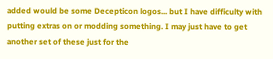added would be some Decepticon logos... but I have difficulty with putting extras on or modding something. I may just have to get another set of these just for the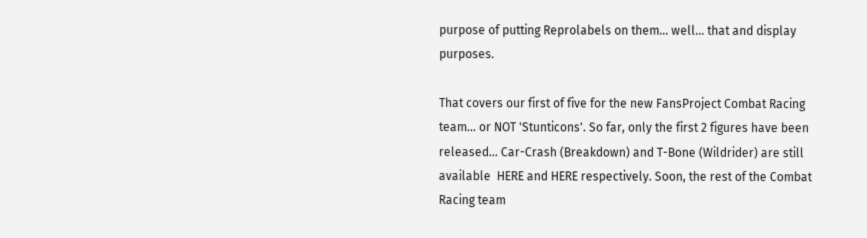purpose of putting Reprolabels on them... well... that and display purposes.

That covers our first of five for the new FansProject Combat Racing team... or NOT 'Stunticons'. So far, only the first 2 figures have been released... Car-Crash (Breakdown) and T-Bone (Wildrider) are still available  HERE and HERE respectively. Soon, the rest of the Combat Racing team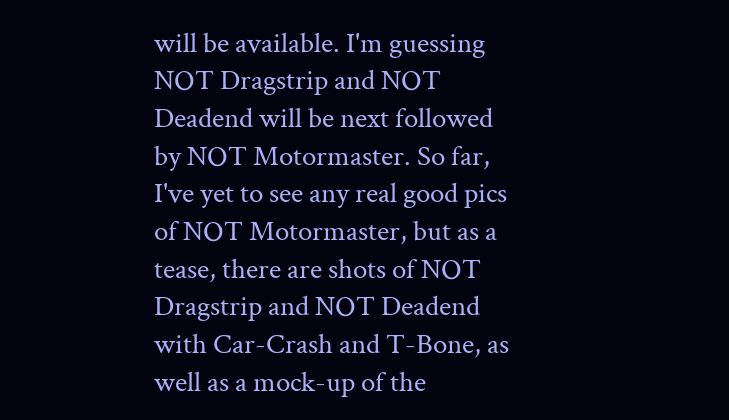will be available. I'm guessing NOT Dragstrip and NOT Deadend will be next followed by NOT Motormaster. So far, I've yet to see any real good pics of NOT Motormaster, but as a tease, there are shots of NOT Dragstrip and NOT Deadend with Car-Crash and T-Bone, as well as a mock-up of the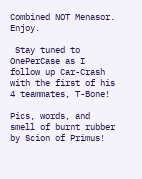Combined NOT Menasor. Enjoy.

 Stay tuned to OnePerCase as I follow up Car-Crash with the first of his 4 teammates, T-Bone!

Pics, words, and smell of burnt rubber by Scion of Primus!